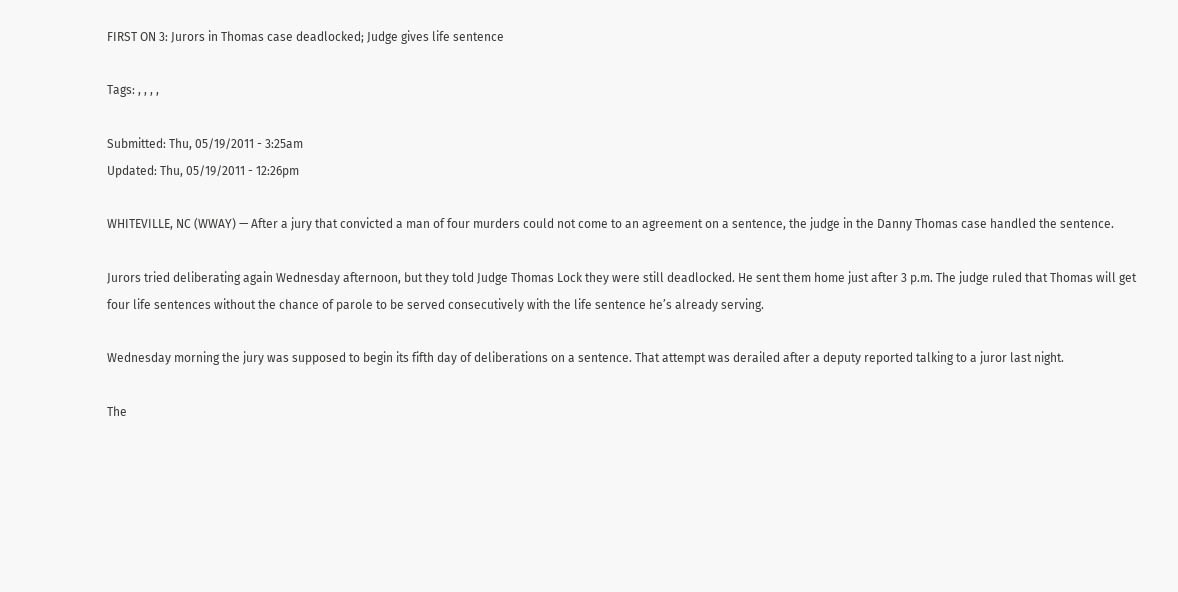FIRST ON 3: Jurors in Thomas case deadlocked; Judge gives life sentence

Tags: , , , ,

Submitted: Thu, 05/19/2011 - 3:25am
Updated: Thu, 05/19/2011 - 12:26pm

WHITEVILLE, NC (WWAY) — After a jury that convicted a man of four murders could not come to an agreement on a sentence, the judge in the Danny Thomas case handled the sentence.

Jurors tried deliberating again Wednesday afternoon, but they told Judge Thomas Lock they were still deadlocked. He sent them home just after 3 p.m. The judge ruled that Thomas will get four life sentences without the chance of parole to be served consecutively with the life sentence he’s already serving.

Wednesday morning the jury was supposed to begin its fifth day of deliberations on a sentence. That attempt was derailed after a deputy reported talking to a juror last night.

The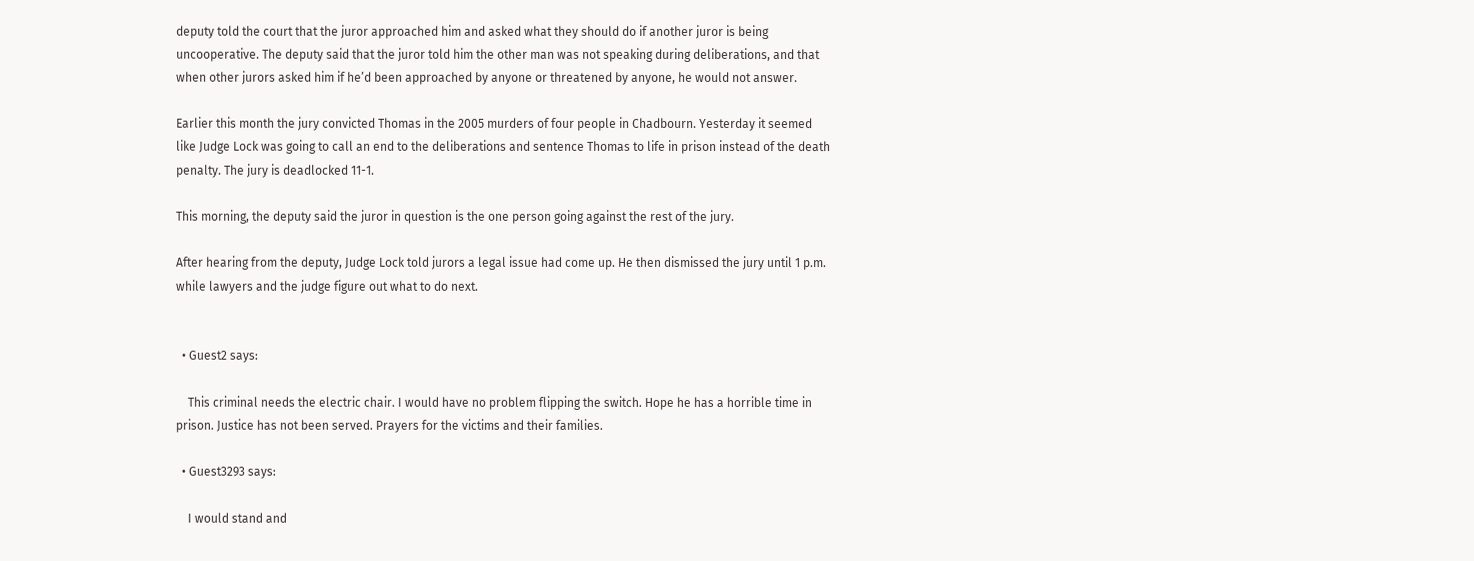deputy told the court that the juror approached him and asked what they should do if another juror is being uncooperative. The deputy said that the juror told him the other man was not speaking during deliberations, and that when other jurors asked him if he’d been approached by anyone or threatened by anyone, he would not answer.

Earlier this month the jury convicted Thomas in the 2005 murders of four people in Chadbourn. Yesterday it seemed like Judge Lock was going to call an end to the deliberations and sentence Thomas to life in prison instead of the death penalty. The jury is deadlocked 11-1.

This morning, the deputy said the juror in question is the one person going against the rest of the jury.

After hearing from the deputy, Judge Lock told jurors a legal issue had come up. He then dismissed the jury until 1 p.m. while lawyers and the judge figure out what to do next.


  • Guest2 says:

    This criminal needs the electric chair. I would have no problem flipping the switch. Hope he has a horrible time in prison. Justice has not been served. Prayers for the victims and their families.

  • Guest3293 says:

    I would stand and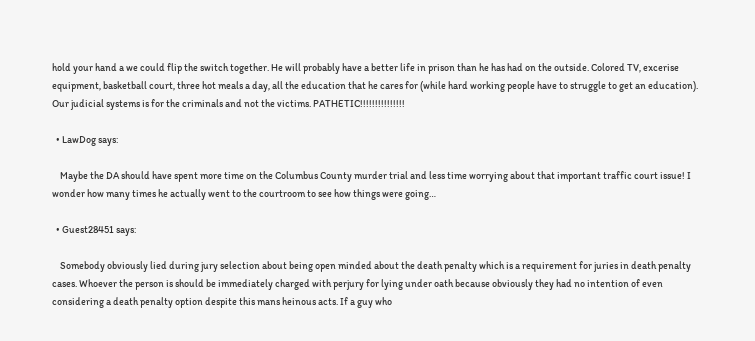hold your hand a we could flip the switch together. He will probably have a better life in prison than he has had on the outside. Colored TV, excerise equipment, basketball court, three hot meals a day, all the education that he cares for (while hard working people have to struggle to get an education). Our judicial systems is for the criminals and not the victims. PATHETIC!!!!!!!!!!!!!!!

  • LawDog says:

    Maybe the DA should have spent more time on the Columbus County murder trial and less time worrying about that important traffic court issue! I wonder how many times he actually went to the courtroom to see how things were going…

  • Guest28451 says:

    Somebody obviously lied during jury selection about being open minded about the death penalty which is a requirement for juries in death penalty cases. Whoever the person is should be immediately charged with perjury for lying under oath because obviously they had no intention of even considering a death penalty option despite this mans heinous acts. If a guy who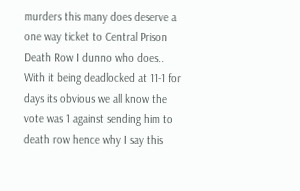murders this many does deserve a one way ticket to Central Prison Death Row I dunno who does.. With it being deadlocked at 11-1 for days its obvious we all know the vote was 1 against sending him to death row hence why I say this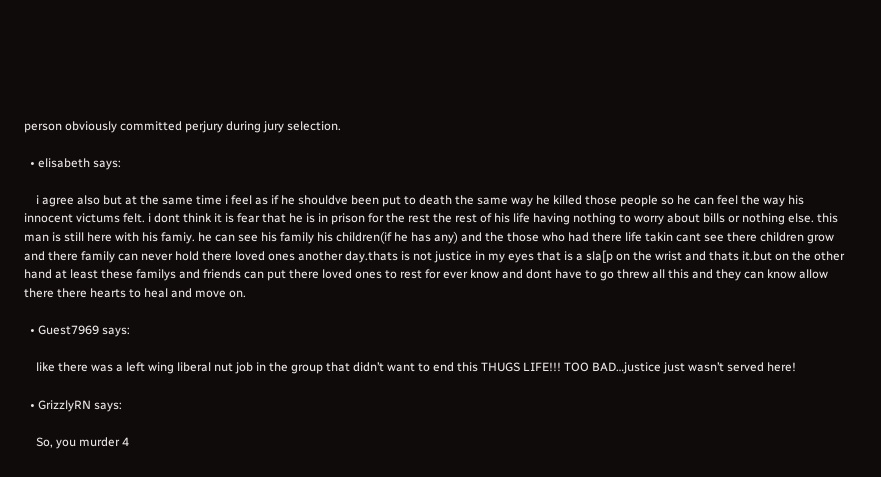person obviously committed perjury during jury selection.

  • elisabeth says:

    i agree also but at the same time i feel as if he shouldve been put to death the same way he killed those people so he can feel the way his innocent victums felt. i dont think it is fear that he is in prison for the rest the rest of his life having nothing to worry about bills or nothing else. this man is still here with his famiy. he can see his family his children(if he has any) and the those who had there life takin cant see there children grow and there family can never hold there loved ones another day.thats is not justice in my eyes that is a sla[p on the wrist and thats it.but on the other hand at least these familys and friends can put there loved ones to rest for ever know and dont have to go threw all this and they can know allow there there hearts to heal and move on.

  • Guest7969 says:

    like there was a left wing liberal nut job in the group that didn’t want to end this THUGS LIFE!!! TOO BAD…justice just wasn’t served here!

  • GrizzlyRN says:

    So, you murder 4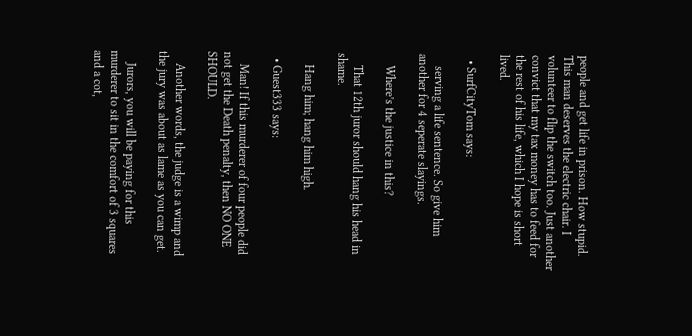people and get life in prison. How stupid. This man deserves the electric chair. I volunteer to flip the switch too. Just another convict that my tax money has to feed for the rest of his life, which I hope is short lived.

  • SurfCityTom says:

    serving a life sentence. So give him another for 4 seperate slayings.

    Where’s the justice in this?

    That 12th juror should hang his head in shame.

    Hang him; hang him high.

  • Guest333 says:

    Man! If this murderer of four people did not get the Death penalty, then NO ONE SHOULD.

    Another words, the judge is a wimp and the jury was about as lame as you can get.

    Jurors, you will be paying for this murderer to sit in the comfort of 3 squares and a cot,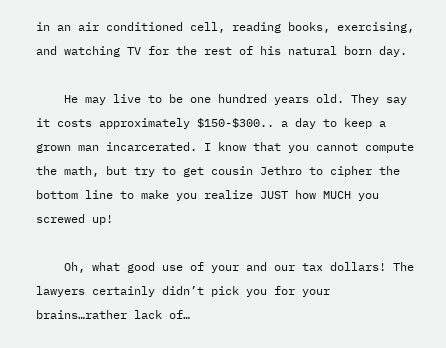in an air conditioned cell, reading books, exercising, and watching TV for the rest of his natural born day.

    He may live to be one hundred years old. They say it costs approximately $150-$300.. a day to keep a grown man incarcerated. I know that you cannot compute the math, but try to get cousin Jethro to cipher the bottom line to make you realize JUST how MUCH you screwed up!

    Oh, what good use of your and our tax dollars! The lawyers certainly didn’t pick you for your brains…rather lack of…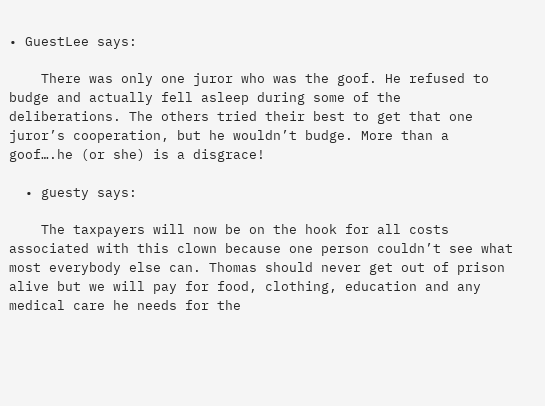• GuestLee says:

    There was only one juror who was the goof. He refused to budge and actually fell asleep during some of the deliberations. The others tried their best to get that one juror’s cooperation, but he wouldn’t budge. More than a goof….he (or she) is a disgrace!

  • guesty says:

    The taxpayers will now be on the hook for all costs associated with this clown because one person couldn’t see what most everybody else can. Thomas should never get out of prison alive but we will pay for food, clothing, education and any medical care he needs for the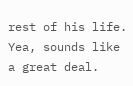rest of his life. Yea, sounds like a great deal.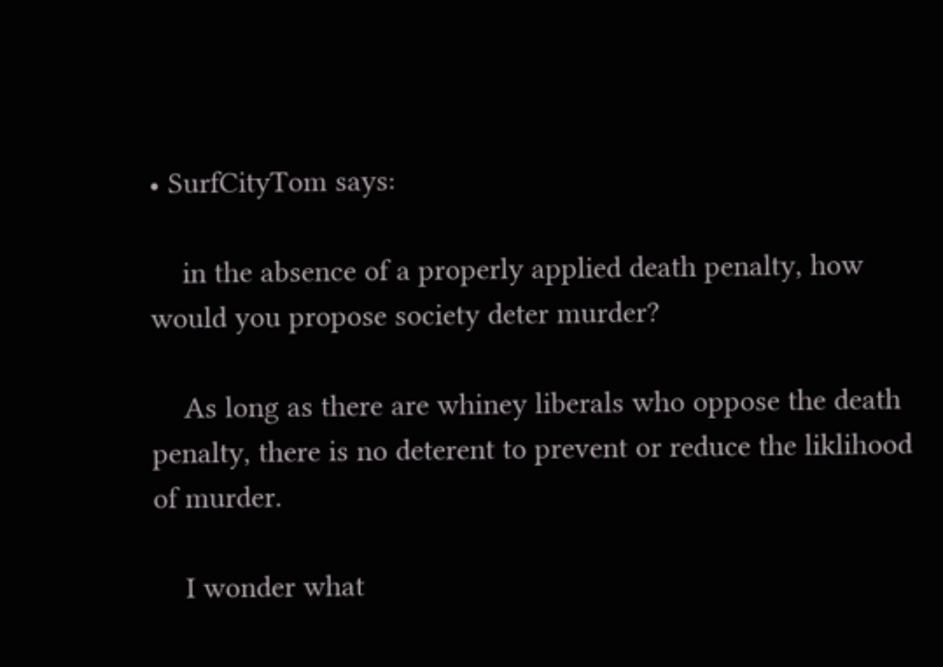• SurfCityTom says:

    in the absence of a properly applied death penalty, how would you propose society deter murder?

    As long as there are whiney liberals who oppose the death penalty, there is no deterent to prevent or reduce the liklihood of murder.

    I wonder what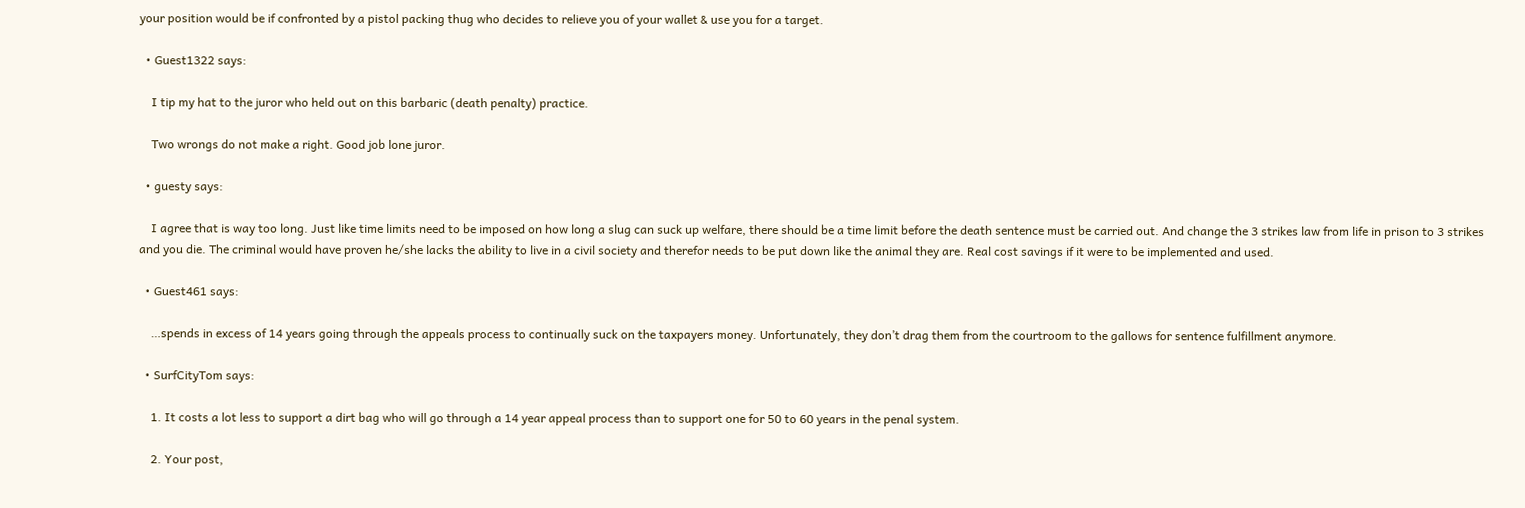your position would be if confronted by a pistol packing thug who decides to relieve you of your wallet & use you for a target.

  • Guest1322 says:

    I tip my hat to the juror who held out on this barbaric (death penalty) practice.

    Two wrongs do not make a right. Good job lone juror.

  • guesty says:

    I agree that is way too long. Just like time limits need to be imposed on how long a slug can suck up welfare, there should be a time limit before the death sentence must be carried out. And change the 3 strikes law from life in prison to 3 strikes and you die. The criminal would have proven he/she lacks the ability to live in a civil society and therefor needs to be put down like the animal they are. Real cost savings if it were to be implemented and used.

  • Guest461 says:

    …spends in excess of 14 years going through the appeals process to continually suck on the taxpayers money. Unfortunately, they don’t drag them from the courtroom to the gallows for sentence fulfillment anymore.

  • SurfCityTom says:

    1. It costs a lot less to support a dirt bag who will go through a 14 year appeal process than to support one for 50 to 60 years in the penal system.

    2. Your post,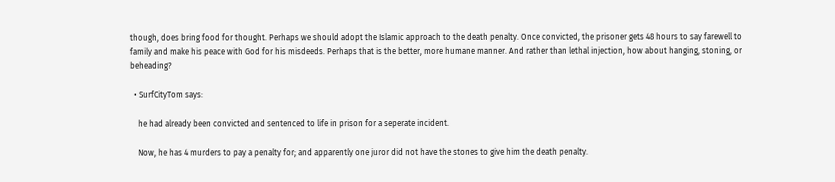though, does bring food for thought. Perhaps we should adopt the Islamic approach to the death penalty. Once convicted, the prisoner gets 48 hours to say farewell to family and make his peace with God for his misdeeds. Perhaps that is the better, more humane manner. And rather than lethal injection, how about hanging, stoning, or beheading?

  • SurfCityTom says:

    he had already been convicted and sentenced to life in prison for a seperate incident.

    Now, he has 4 murders to pay a penalty for; and apparently one juror did not have the stones to give him the death penalty.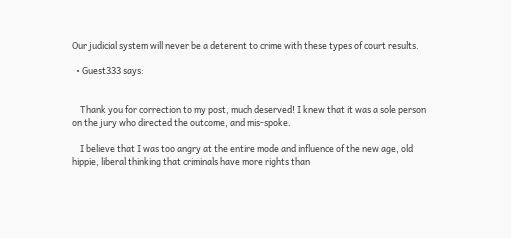Our judicial system will never be a deterent to crime with these types of court results.

  • Guest333 says:


    Thank you for correction to my post, much deserved! I knew that it was a sole person on the jury who directed the outcome, and mis-spoke.

    I believe that I was too angry at the entire mode and influence of the new age, old hippie, liberal thinking that criminals have more rights than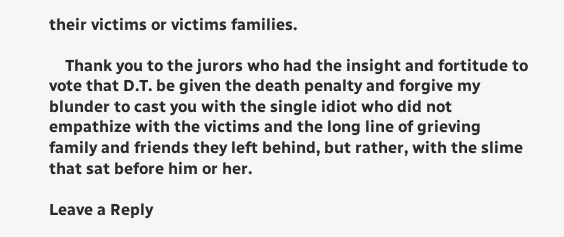their victims or victims families.

    Thank you to the jurors who had the insight and fortitude to vote that D.T. be given the death penalty and forgive my blunder to cast you with the single idiot who did not empathize with the victims and the long line of grieving family and friends they left behind, but rather, with the slime that sat before him or her.

Leave a Reply